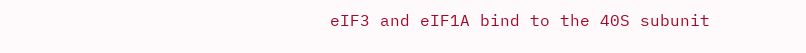eIF3 and eIF1A bind to the 40S subunit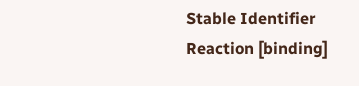Stable Identifier
Reaction [binding]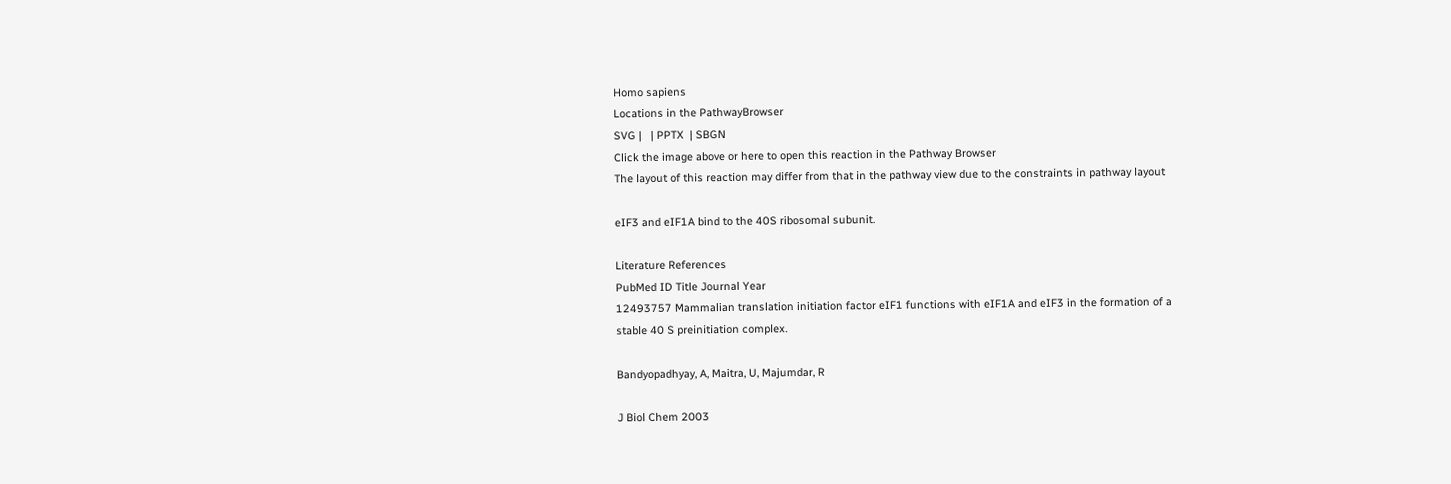Homo sapiens
Locations in the PathwayBrowser
SVG |   | PPTX  | SBGN
Click the image above or here to open this reaction in the Pathway Browser
The layout of this reaction may differ from that in the pathway view due to the constraints in pathway layout

eIF3 and eIF1A bind to the 40S ribosomal subunit.

Literature References
PubMed ID Title Journal Year
12493757 Mammalian translation initiation factor eIF1 functions with eIF1A and eIF3 in the formation of a stable 40 S preinitiation complex.

Bandyopadhyay, A, Maitra, U, Majumdar, R

J Biol Chem 2003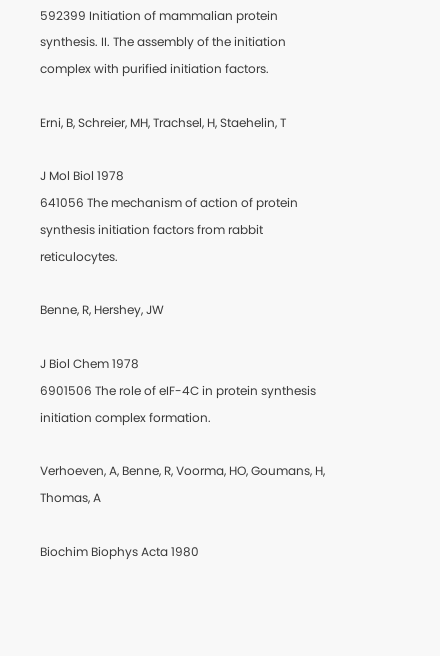592399 Initiation of mammalian protein synthesis. II. The assembly of the initiation complex with purified initiation factors.

Erni, B, Schreier, MH, Trachsel, H, Staehelin, T

J Mol Biol 1978
641056 The mechanism of action of protein synthesis initiation factors from rabbit reticulocytes.

Benne, R, Hershey, JW

J Biol Chem 1978
6901506 The role of eIF-4C in protein synthesis initiation complex formation.

Verhoeven, A, Benne, R, Voorma, HO, Goumans, H, Thomas, A

Biochim Biophys Acta 1980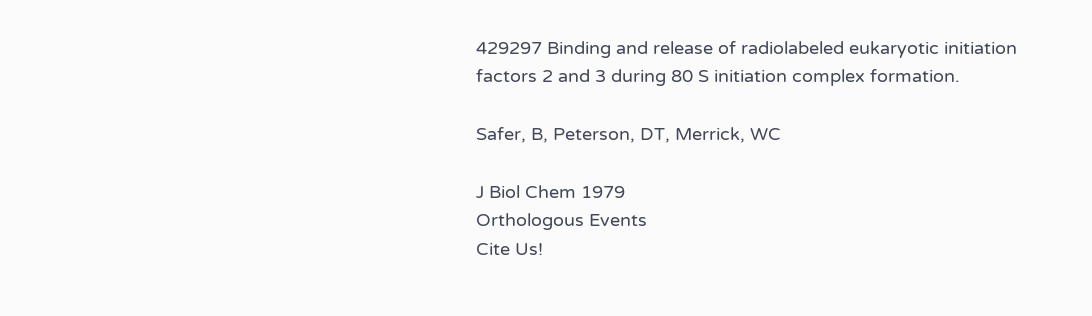429297 Binding and release of radiolabeled eukaryotic initiation factors 2 and 3 during 80 S initiation complex formation.

Safer, B, Peterson, DT, Merrick, WC

J Biol Chem 1979
Orthologous Events
Cite Us!